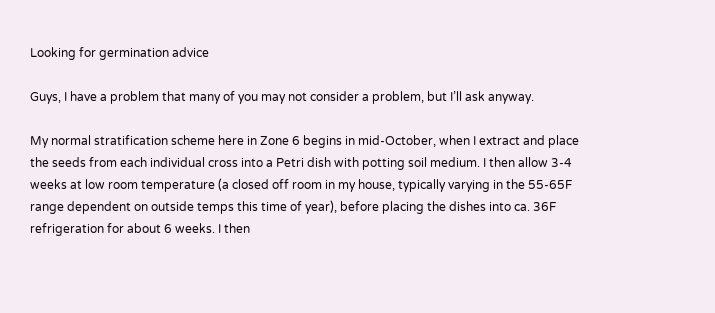Looking for germination advice

Guys, I have a problem that many of you may not consider a problem, but I’ll ask anyway.

My normal stratification scheme here in Zone 6 begins in mid-October, when I extract and place the seeds from each individual cross into a Petri dish with potting soil medium. I then allow 3-4 weeks at low room temperature (a closed off room in my house, typically varying in the 55-65F range dependent on outside temps this time of year), before placing the dishes into ca. 36F refrigeration for about 6 weeks. I then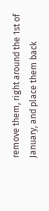remove them, right around the 1st of January, and place them back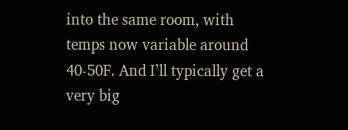into the same room, with temps now variable around 40-50F. And I’ll typically get a very big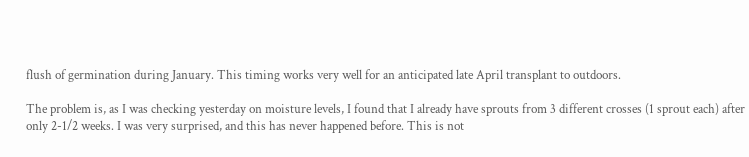flush of germination during January. This timing works very well for an anticipated late April transplant to outdoors.

The problem is, as I was checking yesterday on moisture levels, I found that I already have sprouts from 3 different crosses (1 sprout each) after only 2-1/2 weeks. I was very surprised, and this has never happened before. This is not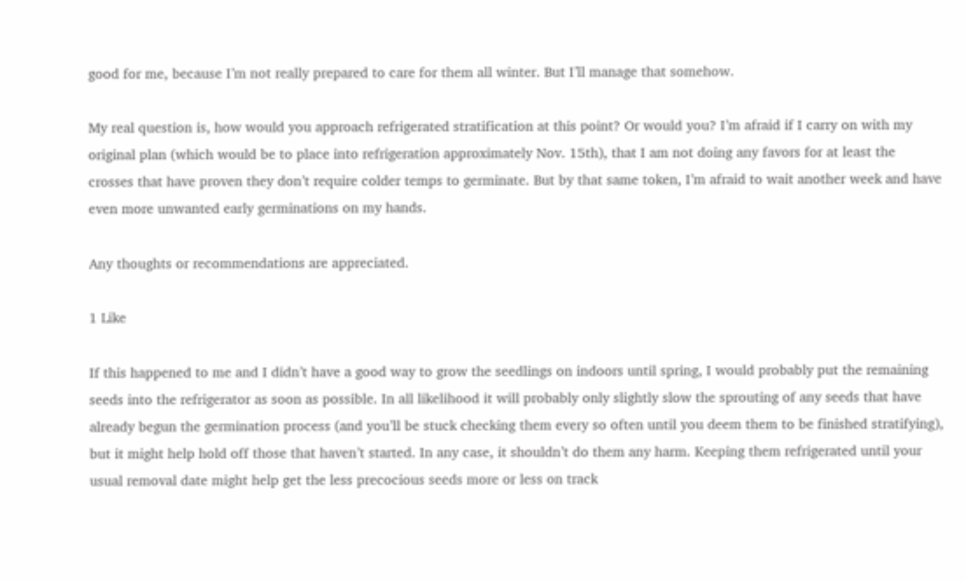good for me, because I’m not really prepared to care for them all winter. But I’ll manage that somehow.

My real question is, how would you approach refrigerated stratification at this point? Or would you? I’m afraid if I carry on with my original plan (which would be to place into refrigeration approximately Nov. 15th), that I am not doing any favors for at least the crosses that have proven they don’t require colder temps to germinate. But by that same token, I’m afraid to wait another week and have even more unwanted early germinations on my hands.

Any thoughts or recommendations are appreciated.

1 Like

If this happened to me and I didn’t have a good way to grow the seedlings on indoors until spring, I would probably put the remaining seeds into the refrigerator as soon as possible. In all likelihood it will probably only slightly slow the sprouting of any seeds that have already begun the germination process (and you’ll be stuck checking them every so often until you deem them to be finished stratifying), but it might help hold off those that haven’t started. In any case, it shouldn’t do them any harm. Keeping them refrigerated until your usual removal date might help get the less precocious seeds more or less on track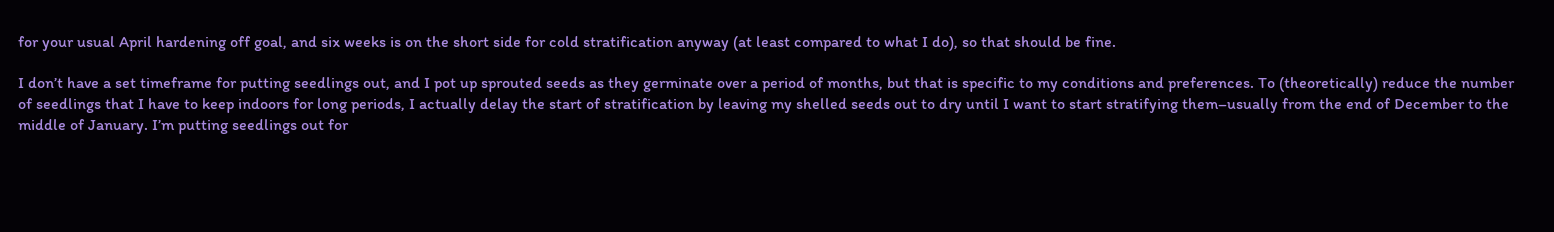for your usual April hardening off goal, and six weeks is on the short side for cold stratification anyway (at least compared to what I do), so that should be fine.

I don’t have a set timeframe for putting seedlings out, and I pot up sprouted seeds as they germinate over a period of months, but that is specific to my conditions and preferences. To (theoretically) reduce the number of seedlings that I have to keep indoors for long periods, I actually delay the start of stratification by leaving my shelled seeds out to dry until I want to start stratifying them–usually from the end of December to the middle of January. I’m putting seedlings out for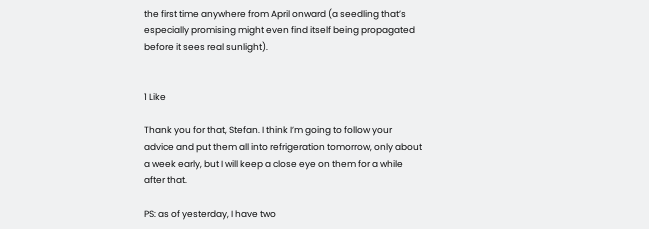the first time anywhere from April onward (a seedling that’s especially promising might even find itself being propagated before it sees real sunlight).


1 Like

Thank you for that, Stefan. I think I’m going to follow your advice and put them all into refrigeration tomorrow, only about a week early, but I will keep a close eye on them for a while after that.

PS: as of yesterday, I have two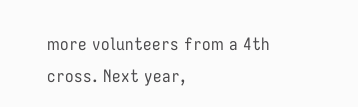more volunteers from a 4th cross. Next year,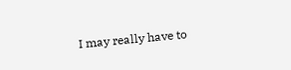I may really have to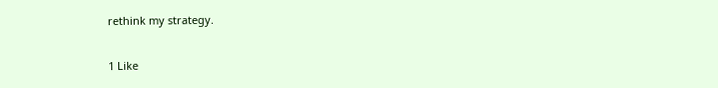rethink my strategy.

1 Like